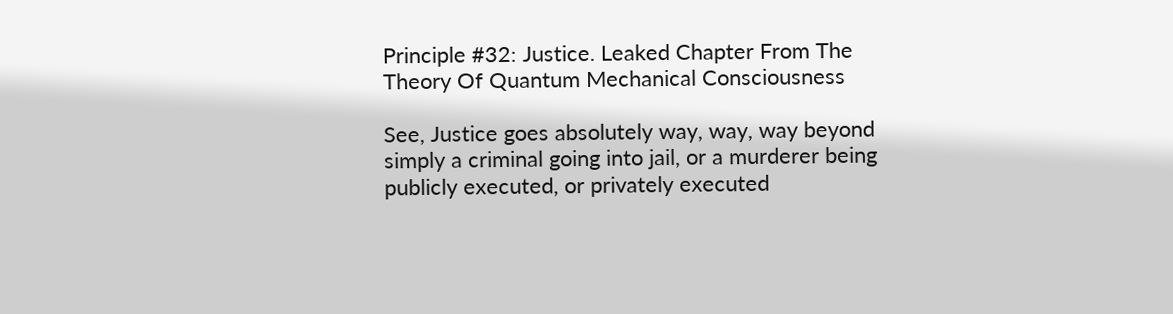Principle #32: Justice. Leaked Chapter From The Theory Of Quantum Mechanical Consciousness

See, Justice goes absolutely way, way, way beyond simply a criminal going into jail, or a murderer being publicly executed, or privately executed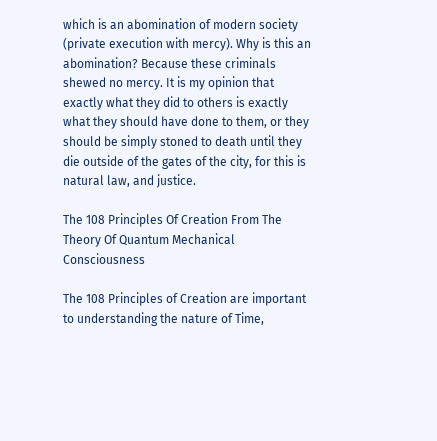which is an abomination of modern society (private execution with mercy). Why is this an abomination? Because these criminals shewed no mercy. It is my opinion that exactly what they did to others is exactly what they should have done to them, or they should be simply stoned to death until they die outside of the gates of the city, for this is natural law, and justice.

The 108 Principles Of Creation From The Theory Of Quantum Mechanical Consciousness

The 108 Principles of Creation are important to understanding the nature of Time,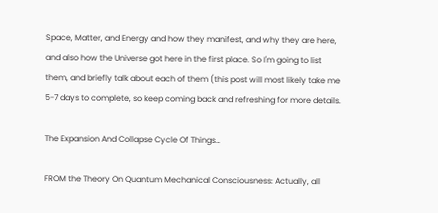Space, Matter, and Energy and how they manifest, and why they are here, and also how the Universe got here in the first place. So I'm going to list them, and briefly talk about each of them (this post will most likely take me 5-7 days to complete, so keep coming back and refreshing for more details.

The Expansion And Collapse Cycle Of Things…

FROM the Theory On Quantum Mechanical Consciousness: Actually, all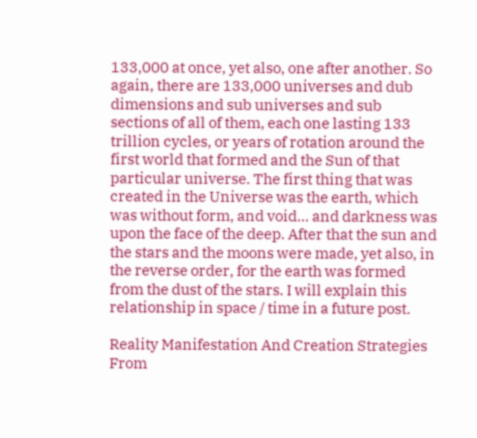133,000 at once, yet also, one after another. So again, there are 133,000 universes and dub dimensions and sub universes and sub sections of all of them, each one lasting 133 trillion cycles, or years of rotation around the first world that formed and the Sun of that particular universe. The first thing that was created in the Universe was the earth, which was without form, and void... and darkness was upon the face of the deep. After that the sun and the stars and the moons were made, yet also, in the reverse order, for the earth was formed from the dust of the stars. I will explain this relationship in space / time in a future post.

Reality Manifestation And Creation Strategies From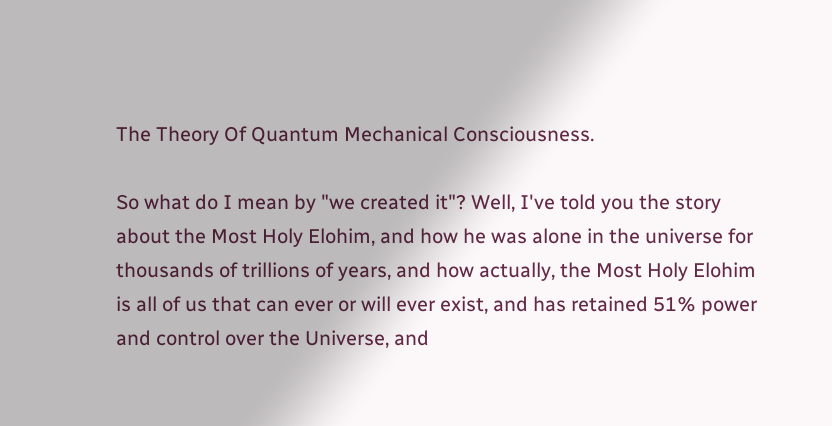The Theory Of Quantum Mechanical Consciousness.

So what do I mean by "we created it"? Well, I've told you the story about the Most Holy Elohim, and how he was alone in the universe for thousands of trillions of years, and how actually, the Most Holy Elohim is all of us that can ever or will ever exist, and has retained 51% power and control over the Universe, and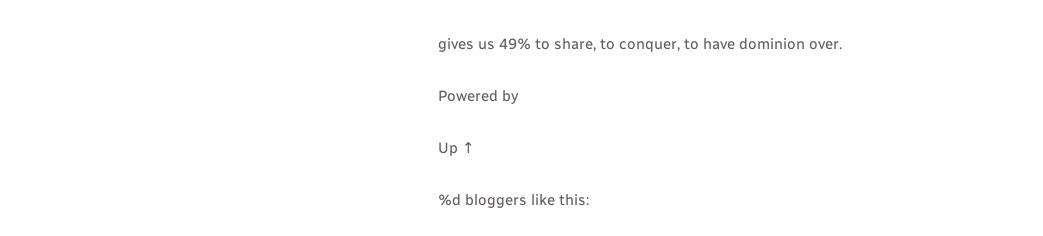gives us 49% to share, to conquer, to have dominion over.

Powered by

Up ↑

%d bloggers like this: